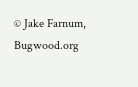© Jake Farnum, Bugwood.org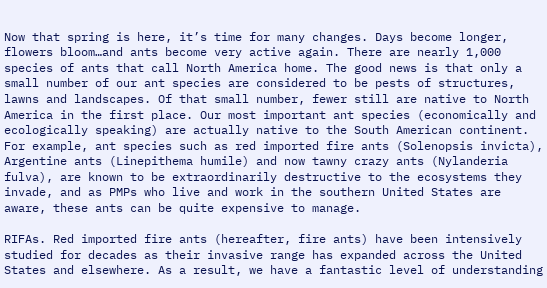Now that spring is here, it’s time for many changes. Days become longer, flowers bloom…and ants become very active again. There are nearly 1,000 species of ants that call North America home. The good news is that only a small number of our ant species are considered to be pests of structures, lawns and landscapes. Of that small number, fewer still are native to North America in the first place. Our most important ant species (economically and ecologically speaking) are actually native to the South American continent. For example, ant species such as red imported fire ants (Solenopsis invicta), Argentine ants (Linepithema humile) and now tawny crazy ants (Nylanderia fulva), are known to be extraordinarily destructive to the ecosystems they invade, and as PMPs who live and work in the southern United States are aware, these ants can be quite expensive to manage.

RIFAs. Red imported fire ants (hereafter, fire ants) have been intensively studied for decades as their invasive range has expanded across the United States and elsewhere. As a result, we have a fantastic level of understanding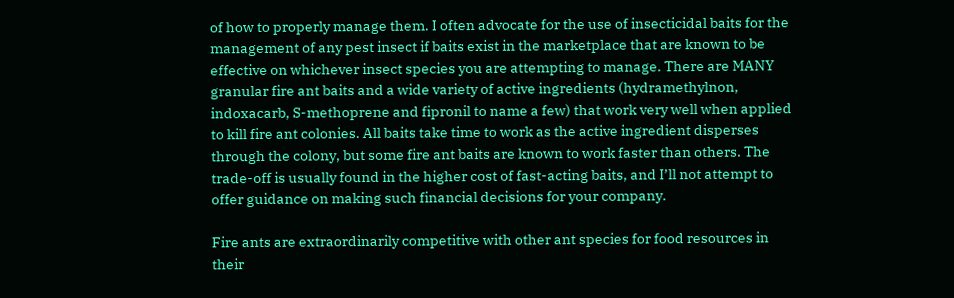of how to properly manage them. I often advocate for the use of insecticidal baits for the management of any pest insect if baits exist in the marketplace that are known to be effective on whichever insect species you are attempting to manage. There are MANY granular fire ant baits and a wide variety of active ingredients (hydramethylnon, indoxacarb, S-methoprene and fipronil to name a few) that work very well when applied to kill fire ant colonies. All baits take time to work as the active ingredient disperses through the colony, but some fire ant baits are known to work faster than others. The trade-off is usually found in the higher cost of fast-acting baits, and I’ll not attempt to offer guidance on making such financial decisions for your company.

Fire ants are extraordinarily competitive with other ant species for food resources in their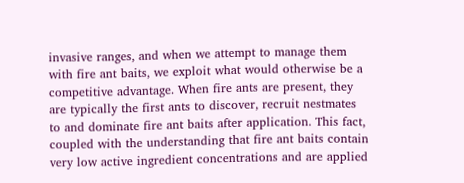invasive ranges, and when we attempt to manage them with fire ant baits, we exploit what would otherwise be a competitive advantage. When fire ants are present, they are typically the first ants to discover, recruit nestmates to and dominate fire ant baits after application. This fact, coupled with the understanding that fire ant baits contain very low active ingredient concentrations and are applied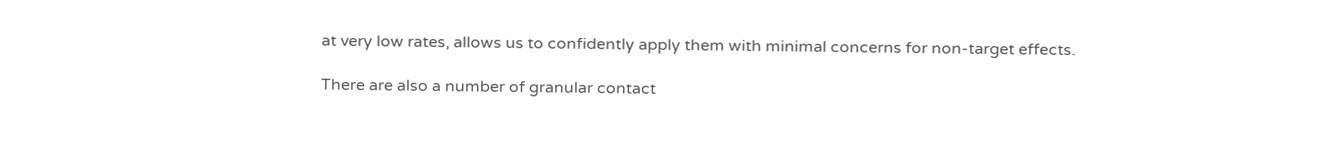at very low rates, allows us to confidently apply them with minimal concerns for non-target effects.

There are also a number of granular contact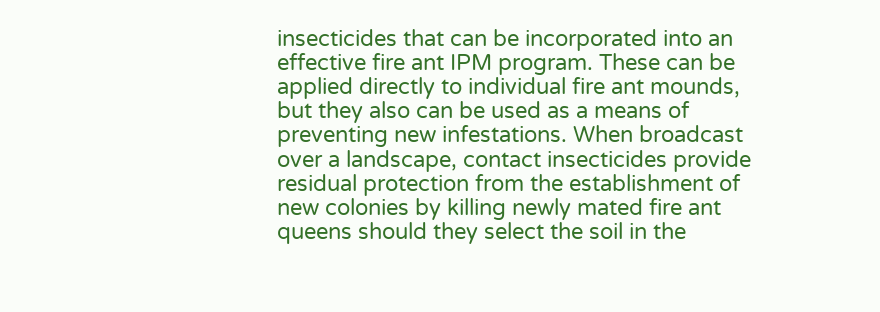insecticides that can be incorporated into an effective fire ant IPM program. These can be applied directly to individual fire ant mounds, but they also can be used as a means of preventing new infestations. When broadcast over a landscape, contact insecticides provide residual protection from the establishment of new colonies by killing newly mated fire ant queens should they select the soil in the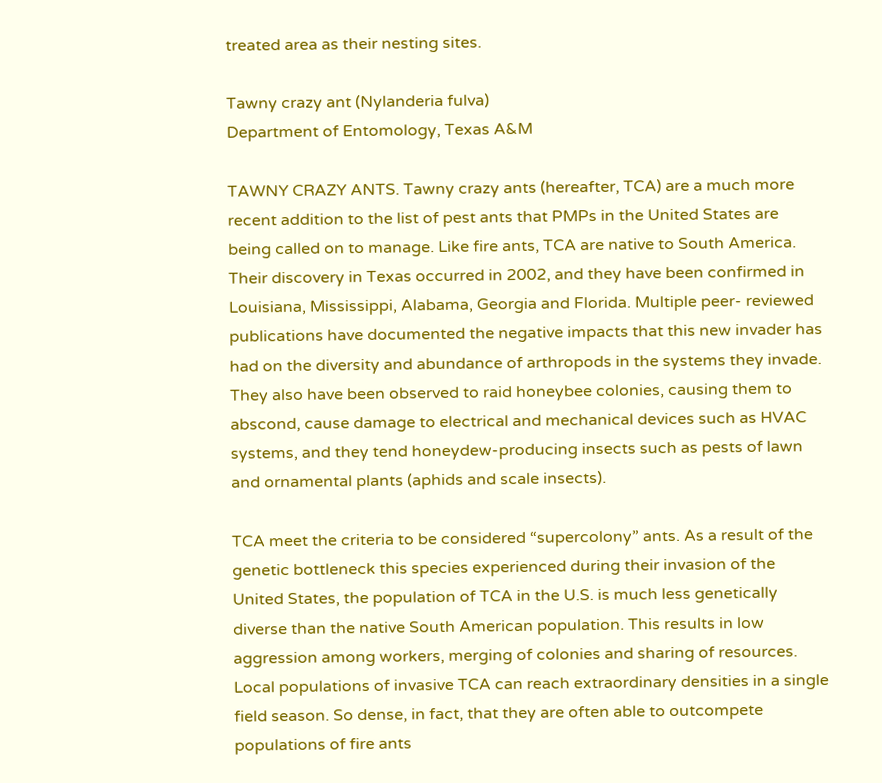treated area as their nesting sites.

Tawny crazy ant (Nylanderia fulva)
Department of Entomology, Texas A&M

TAWNY CRAZY ANTS. Tawny crazy ants (hereafter, TCA) are a much more recent addition to the list of pest ants that PMPs in the United States are being called on to manage. Like fire ants, TCA are native to South America. Their discovery in Texas occurred in 2002, and they have been confirmed in Louisiana, Mississippi, Alabama, Georgia and Florida. Multiple peer- reviewed publications have documented the negative impacts that this new invader has had on the diversity and abundance of arthropods in the systems they invade. They also have been observed to raid honeybee colonies, causing them to abscond, cause damage to electrical and mechanical devices such as HVAC systems, and they tend honeydew-producing insects such as pests of lawn and ornamental plants (aphids and scale insects).

TCA meet the criteria to be considered “supercolony” ants. As a result of the genetic bottleneck this species experienced during their invasion of the United States, the population of TCA in the U.S. is much less genetically diverse than the native South American population. This results in low aggression among workers, merging of colonies and sharing of resources. Local populations of invasive TCA can reach extraordinary densities in a single field season. So dense, in fact, that they are often able to outcompete populations of fire ants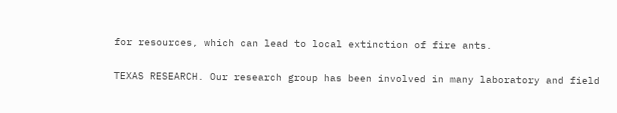for resources, which can lead to local extinction of fire ants.

TEXAS RESEARCH. Our research group has been involved in many laboratory and field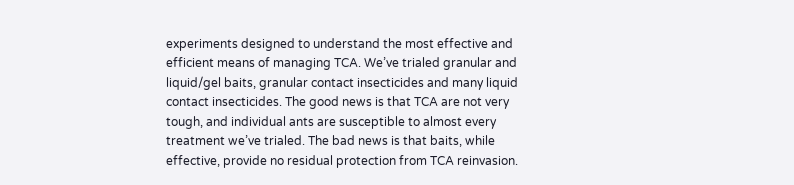experiments designed to understand the most effective and efficient means of managing TCA. We’ve trialed granular and liquid/gel baits, granular contact insecticides and many liquid contact insecticides. The good news is that TCA are not very tough, and individual ants are susceptible to almost every treatment we’ve trialed. The bad news is that baits, while effective, provide no residual protection from TCA reinvasion.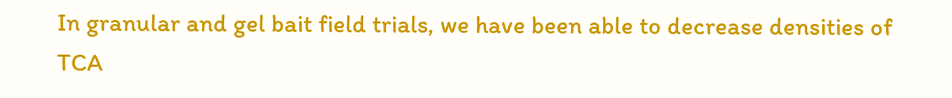In granular and gel bait field trials, we have been able to decrease densities of TCA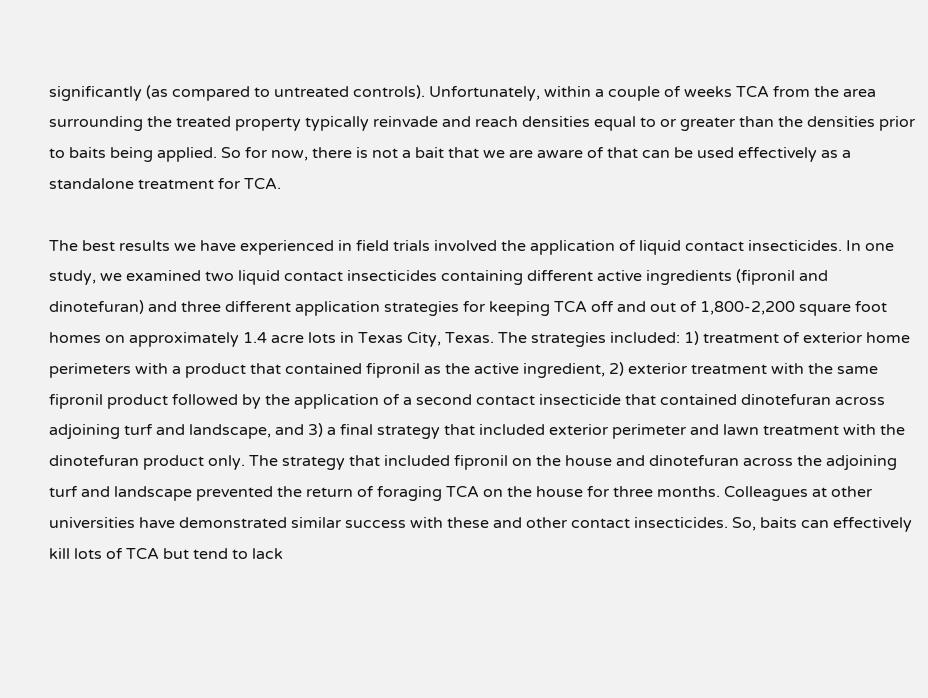significantly (as compared to untreated controls). Unfortunately, within a couple of weeks TCA from the area surrounding the treated property typically reinvade and reach densities equal to or greater than the densities prior to baits being applied. So for now, there is not a bait that we are aware of that can be used effectively as a standalone treatment for TCA.

The best results we have experienced in field trials involved the application of liquid contact insecticides. In one study, we examined two liquid contact insecticides containing different active ingredients (fipronil and dinotefuran) and three different application strategies for keeping TCA off and out of 1,800-2,200 square foot homes on approximately 1.4 acre lots in Texas City, Texas. The strategies included: 1) treatment of exterior home perimeters with a product that contained fipronil as the active ingredient, 2) exterior treatment with the same fipronil product followed by the application of a second contact insecticide that contained dinotefuran across adjoining turf and landscape, and 3) a final strategy that included exterior perimeter and lawn treatment with the dinotefuran product only. The strategy that included fipronil on the house and dinotefuran across the adjoining turf and landscape prevented the return of foraging TCA on the house for three months. Colleagues at other universities have demonstrated similar success with these and other contact insecticides. So, baits can effectively kill lots of TCA but tend to lack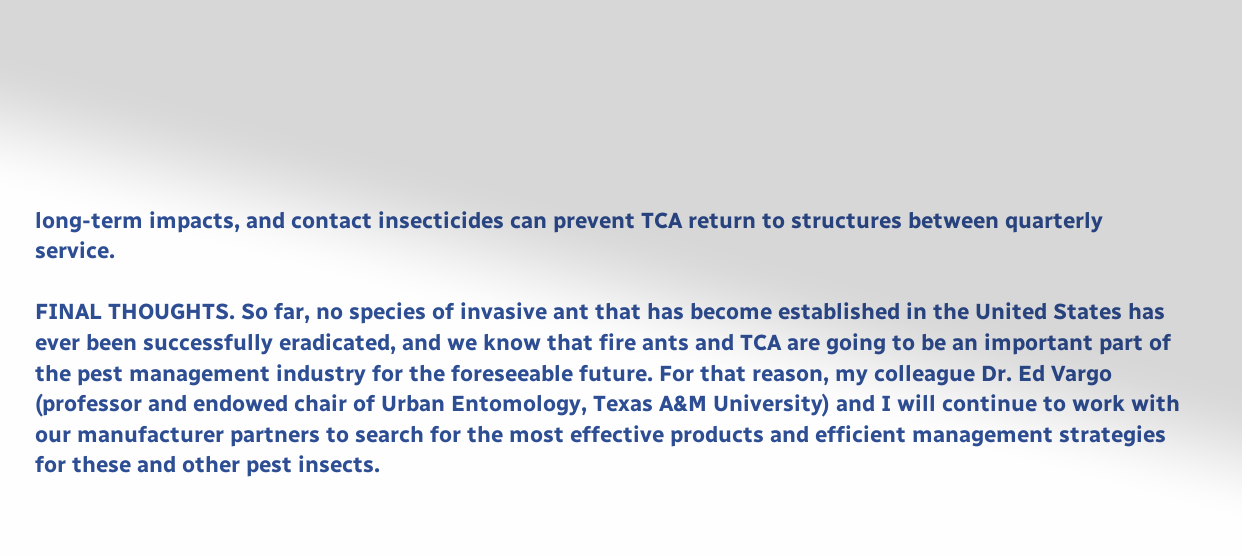long-term impacts, and contact insecticides can prevent TCA return to structures between quarterly service.

FINAL THOUGHTS. So far, no species of invasive ant that has become established in the United States has ever been successfully eradicated, and we know that fire ants and TCA are going to be an important part of the pest management industry for the foreseeable future. For that reason, my colleague Dr. Ed Vargo (professor and endowed chair of Urban Entomology, Texas A&M University) and I will continue to work with our manufacturer partners to search for the most effective products and efficient management strategies for these and other pest insects.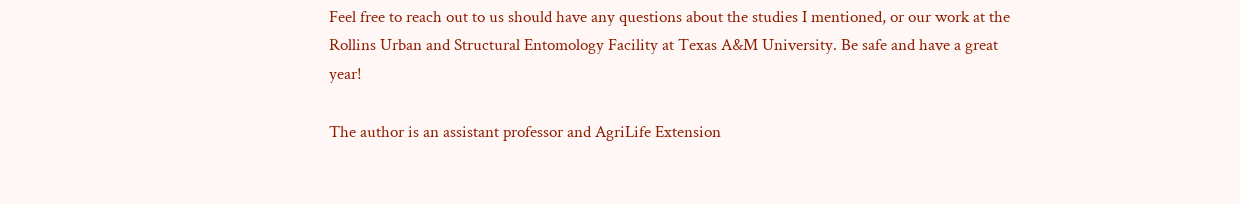Feel free to reach out to us should have any questions about the studies I mentioned, or our work at the Rollins Urban and Structural Entomology Facility at Texas A&M University. Be safe and have a great year!

The author is an assistant professor and AgriLife Extension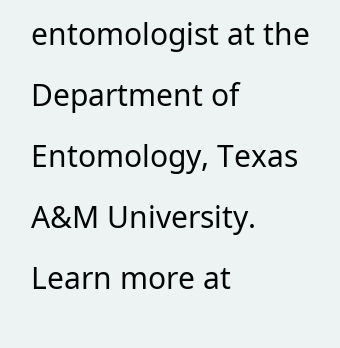entomologist at the Department of Entomology, Texas A&M University. Learn more at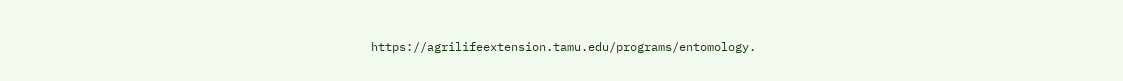https://agrilifeextension.tamu.edu/programs/entomology.